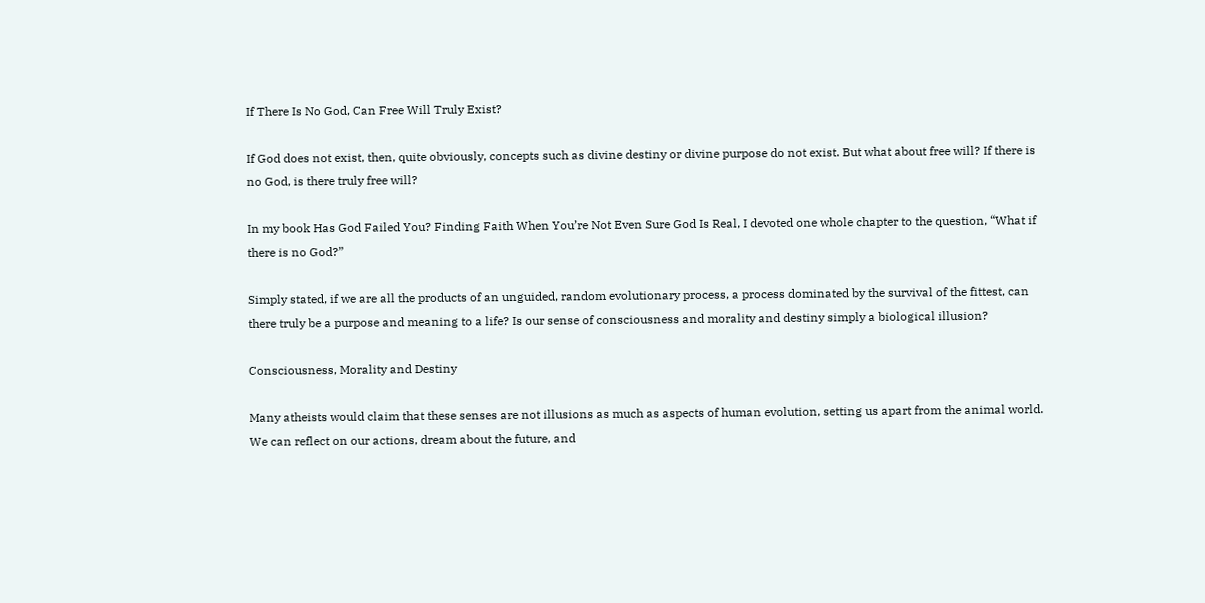If There Is No God, Can Free Will Truly Exist?

If God does not exist, then, quite obviously, concepts such as divine destiny or divine purpose do not exist. But what about free will? If there is no God, is there truly free will?

In my book Has God Failed You? Finding Faith When You’re Not Even Sure God Is Real, I devoted one whole chapter to the question, “What if there is no God?”

Simply stated, if we are all the products of an unguided, random evolutionary process, a process dominated by the survival of the fittest, can there truly be a purpose and meaning to a life? Is our sense of consciousness and morality and destiny simply a biological illusion?

Consciousness, Morality and Destiny

Many atheists would claim that these senses are not illusions as much as aspects of human evolution, setting us apart from the animal world. We can reflect on our actions, dream about the future, and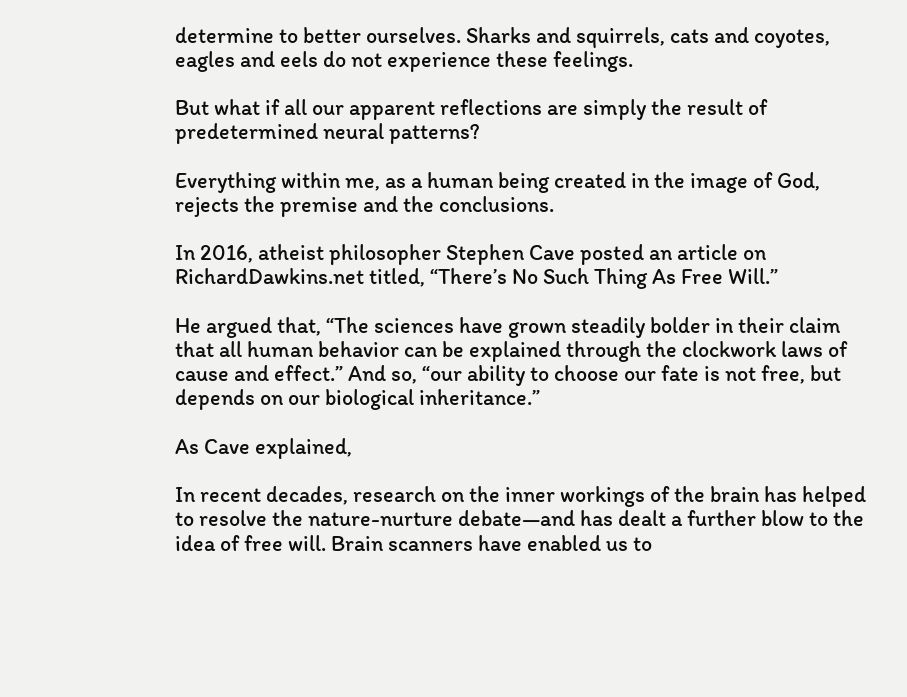determine to better ourselves. Sharks and squirrels, cats and coyotes, eagles and eels do not experience these feelings.

But what if all our apparent reflections are simply the result of predetermined neural patterns?

Everything within me, as a human being created in the image of God, rejects the premise and the conclusions.

In 2016, atheist philosopher Stephen Cave posted an article on RichardDawkins.net titled, “There’s No Such Thing As Free Will.”

He argued that, “The sciences have grown steadily bolder in their claim that all human behavior can be explained through the clockwork laws of cause and effect.” And so, “our ability to choose our fate is not free, but depends on our biological inheritance.”

As Cave explained,

In recent decades, research on the inner workings of the brain has helped to resolve the nature-nurture debate—and has dealt a further blow to the idea of free will. Brain scanners have enabled us to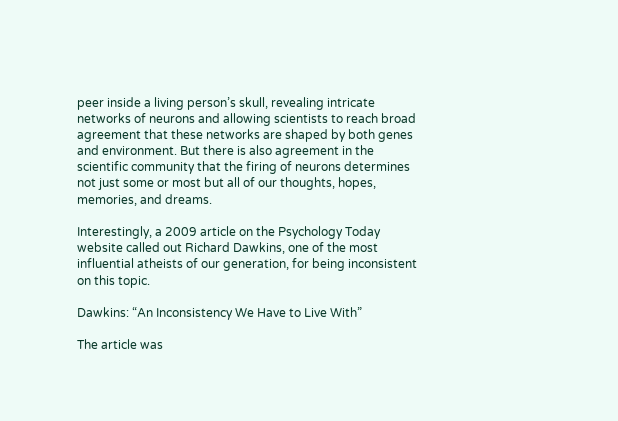peer inside a living person’s skull, revealing intricate networks of neurons and allowing scientists to reach broad agreement that these networks are shaped by both genes and environment. But there is also agreement in the scientific community that the firing of neurons determines not just some or most but all of our thoughts, hopes, memories, and dreams.

Interestingly, a 2009 article on the Psychology Today website called out Richard Dawkins, one of the most influential atheists of our generation, for being inconsistent on this topic.

Dawkins: “An Inconsistency We Have to Live With”

The article was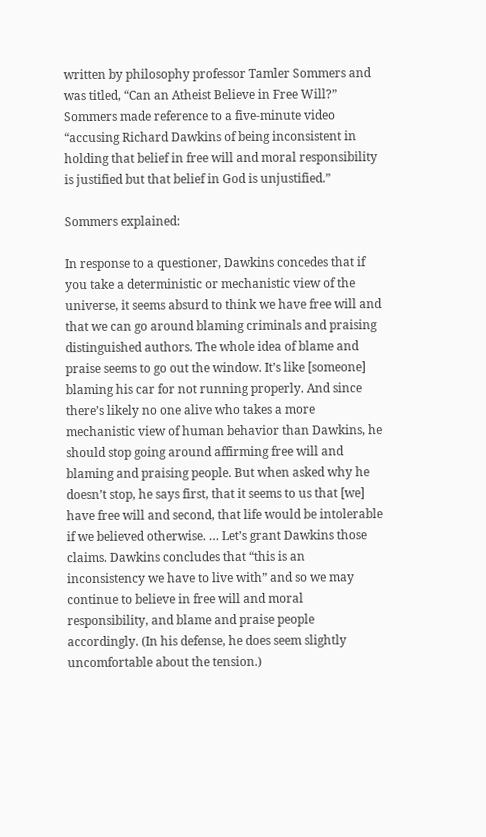written by philosophy professor Tamler Sommers and was titled, “Can an Atheist Believe in Free Will?” Sommers made reference to a five-minute video “accusing Richard Dawkins of being inconsistent in holding that belief in free will and moral responsibility is justified but that belief in God is unjustified.”

Sommers explained:

In response to a questioner, Dawkins concedes that if you take a deterministic or mechanistic view of the universe, it seems absurd to think we have free will and that we can go around blaming criminals and praising distinguished authors. The whole idea of blame and praise seems to go out the window. It’s like [someone] blaming his car for not running properly. And since there’s likely no one alive who takes a more mechanistic view of human behavior than Dawkins, he should stop going around affirming free will and blaming and praising people. But when asked why he doesn’t stop, he says first, that it seems to us that [we] have free will and second, that life would be intolerable if we believed otherwise. … Let’s grant Dawkins those claims. Dawkins concludes that “this is an inconsistency we have to live with” and so we may continue to believe in free will and moral responsibility, and blame and praise people accordingly. (In his defense, he does seem slightly uncomfortable about the tension.)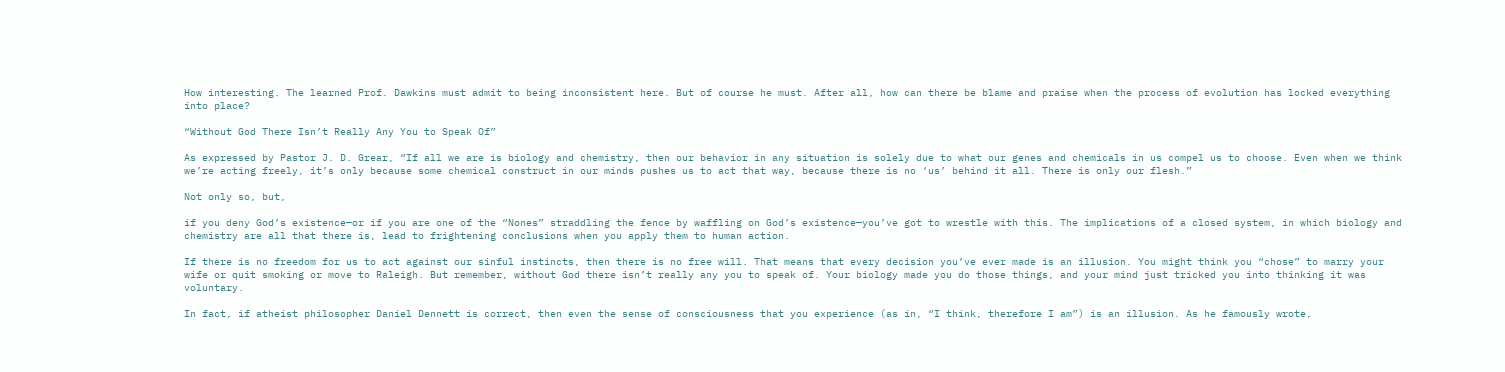How interesting. The learned Prof. Dawkins must admit to being inconsistent here. But of course he must. After all, how can there be blame and praise when the process of evolution has locked everything into place?

“Without God There Isn’t Really Any You to Speak Of”

As expressed by Pastor J. D. Grear, “If all we are is biology and chemistry, then our behavior in any situation is solely due to what our genes and chemicals in us compel us to choose. Even when we think we’re acting freely, it’s only because some chemical construct in our minds pushes us to act that way, because there is no ‘us’ behind it all. There is only our flesh.”

Not only so, but,

if you deny God’s existence—or if you are one of the “Nones” straddling the fence by waffling on God’s existence—you’ve got to wrestle with this. The implications of a closed system, in which biology and chemistry are all that there is, lead to frightening conclusions when you apply them to human action.

If there is no freedom for us to act against our sinful instincts, then there is no free will. That means that every decision you’ve ever made is an illusion. You might think you “chose” to marry your wife or quit smoking or move to Raleigh. But remember, without God there isn’t really any you to speak of. Your biology made you do those things, and your mind just tricked you into thinking it was voluntary.

In fact, if atheist philosopher Daniel Dennett is correct, then even the sense of consciousness that you experience (as in, “I think, therefore I am”) is an illusion. As he famously wrote,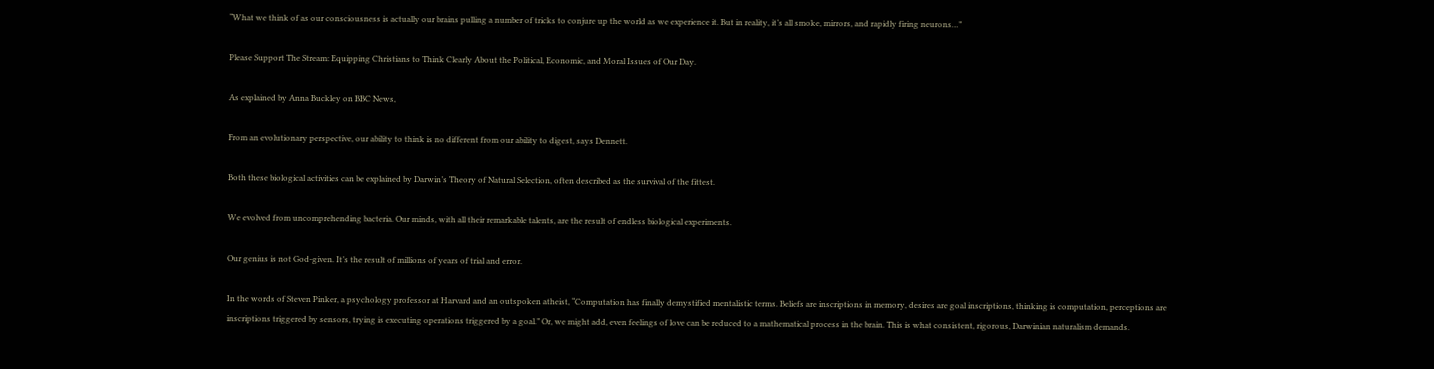“What we think of as our consciousness is actually our brains pulling a number of tricks to conjure up the world as we experience it. But in reality, it’s all smoke, mirrors, and rapidly firing neurons…”

Please Support The Stream: Equipping Christians to Think Clearly About the Political, Economic, and Moral Issues of Our Day.

As explained by Anna Buckley on BBC News,

From an evolutionary perspective, our ability to think is no different from our ability to digest, says Dennett.

Both these biological activities can be explained by Darwin’s Theory of Natural Selection, often described as the survival of the fittest.

We evolved from uncomprehending bacteria. Our minds, with all their remarkable talents, are the result of endless biological experiments.

Our genius is not God-given. It’s the result of millions of years of trial and error.

In the words of Steven Pinker, a psychology professor at Harvard and an outspoken atheist, “Computation has finally demystified mentalistic terms. Beliefs are inscriptions in memory, desires are goal inscriptions, thinking is computation, perceptions are inscriptions triggered by sensors, trying is executing operations triggered by a goal.” Or, we might add, even feelings of love can be reduced to a mathematical process in the brain. This is what consistent, rigorous, Darwinian naturalism demands.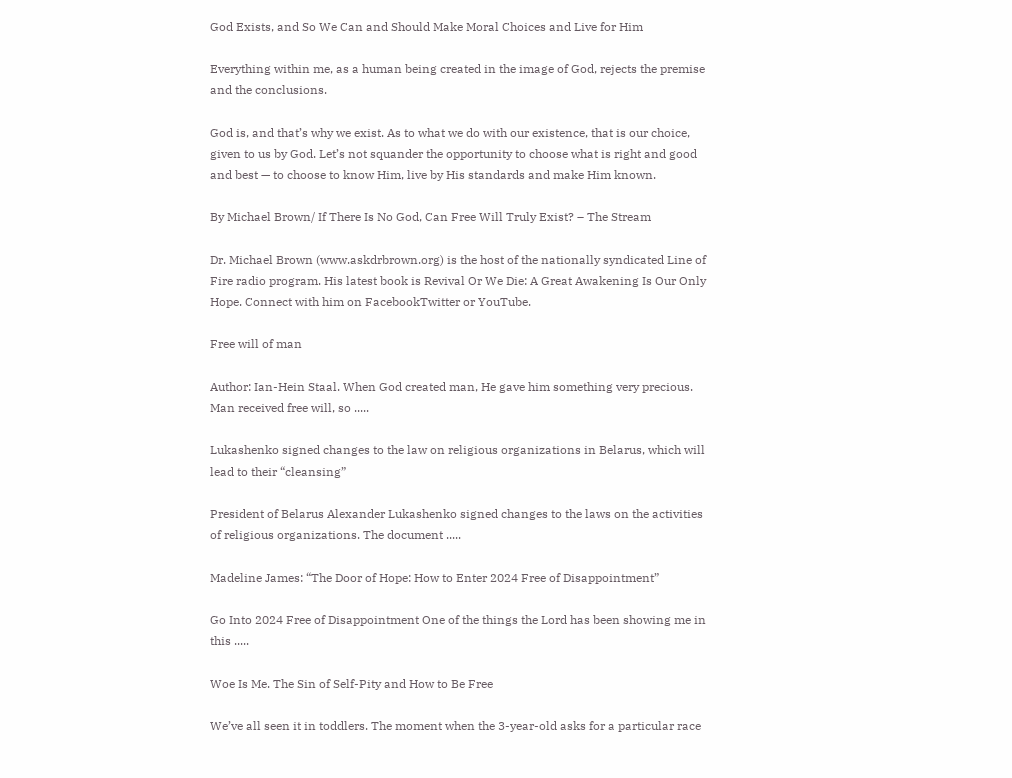God Exists, and So We Can and Should Make Moral Choices and Live for Him

Everything within me, as a human being created in the image of God, rejects the premise and the conclusions.

God is, and that’s why we exist. As to what we do with our existence, that is our choice, given to us by God. Let’s not squander the opportunity to choose what is right and good and best — to choose to know Him, live by His standards and make Him known.

By Michael Brown/ If There Is No God, Can Free Will Truly Exist? – The Stream

Dr. Michael Brown (www.askdrbrown.org) is the host of the nationally syndicated Line of Fire radio program. His latest book is Revival Or We Die: A Great Awakening Is Our Only Hope. Connect with him on FacebookTwitter or YouTube.

Free will of man

Author: Ian-Hein Staal. When God created man, He gave him something very precious. Man received free will, so .....

Lukashenko signed changes to the law on religious organizations in Belarus, which will lead to their “cleansing”

President of Belarus Alexander Lukashenko signed changes to the laws on the activities of religious organizations. The document .....

Madeline James: “The Door of Hope: How to Enter 2024 Free of Disappointment”

Go Into 2024 Free of Disappointment One of the things the Lord has been showing me in this .....

Woe Is Me. The Sin of Self-Pity and How to Be Free

We’ve all seen it in toddlers. The moment when the 3-year-old asks for a particular race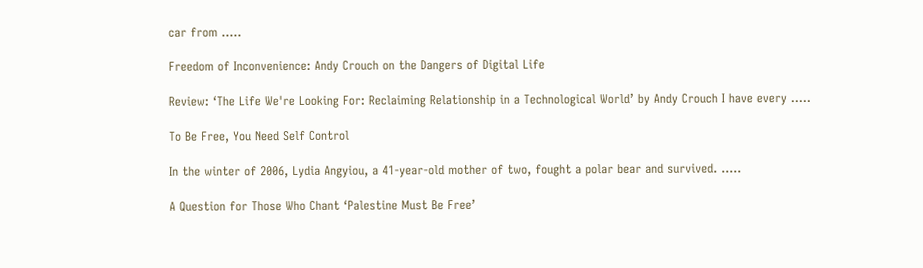car from .....

Freedom of Inconvenience: Andy Crouch on the Dangers of Digital Life

Review: ‘The Life We're Looking For: Reclaiming Relationship in a Technological World’ by Andy Crouch I have every .....

To Be Free, You Need Self Control

In the winter of 2006, Lydia Angyiou, a 41-year-old mother of two, fought a polar bear and survived. .....

A Question for Those Who Chant ‘Palestine Must Be Free’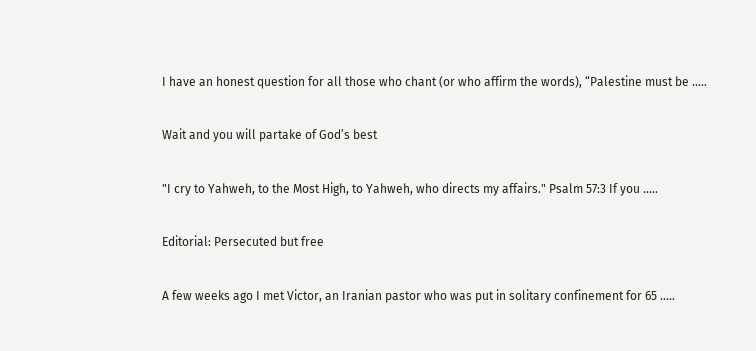I have an honest question for all those who chant (or who affirm the words), “Palestine must be .....

Wait and you will partake of God’s best

"I cry to Yahweh, to the Most High, to Yahweh, who directs my affairs." Psalm 57:3 If you .....

Editorial: Persecuted but free

A few weeks ago I met Victor, an Iranian pastor who was put in solitary confinement for 65 .....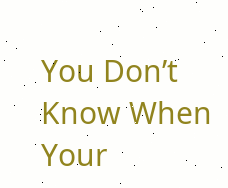You Don’t Know When Your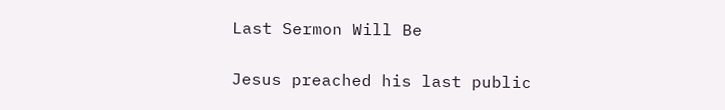Last Sermon Will Be

Jesus preached his last public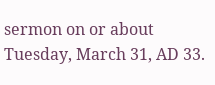sermon on or about Tuesday, March 31, AD 33.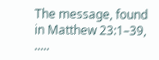The message, found in Matthew 23:1–39, .....